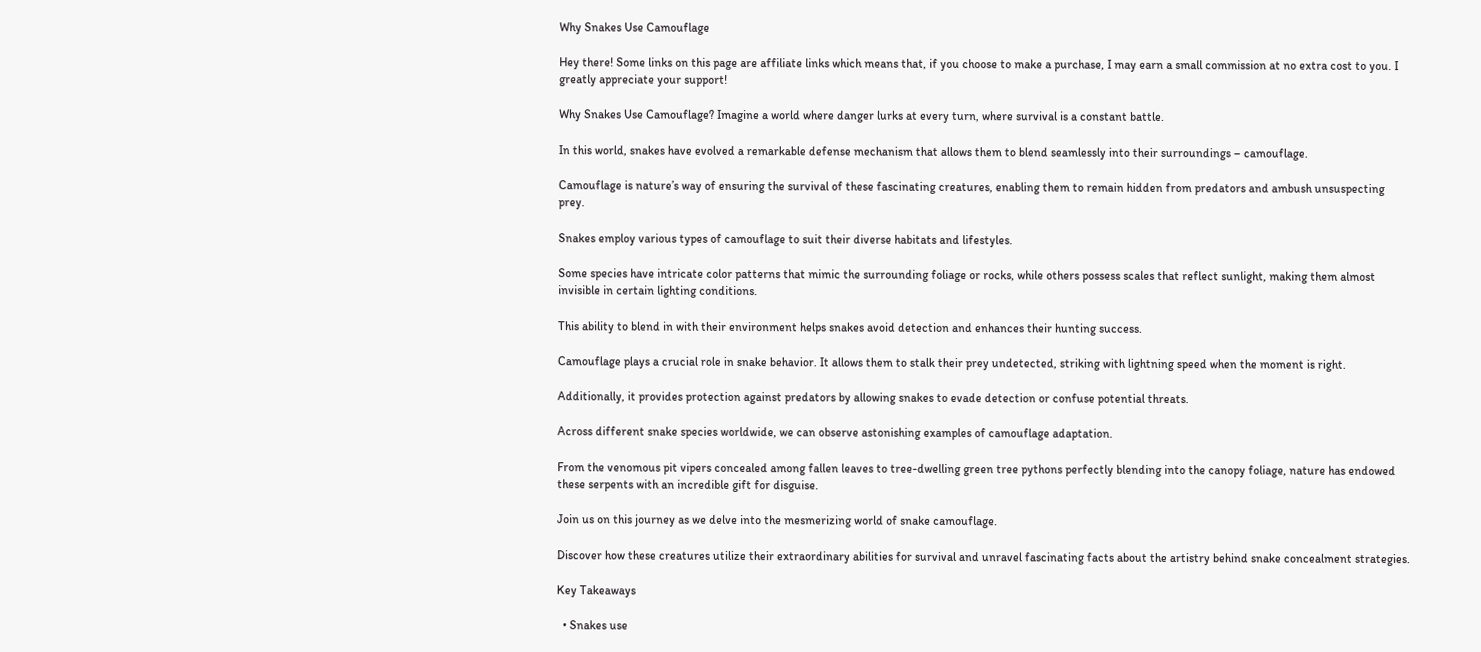Why Snakes Use Camouflage

Hey there! Some links on this page are affiliate links which means that, if you choose to make a purchase, I may earn a small commission at no extra cost to you. I greatly appreciate your support!

Why Snakes Use Camouflage? Imagine a world where danger lurks at every turn, where survival is a constant battle.

In this world, snakes have evolved a remarkable defense mechanism that allows them to blend seamlessly into their surroundings – camouflage.

Camouflage is nature’s way of ensuring the survival of these fascinating creatures, enabling them to remain hidden from predators and ambush unsuspecting prey.

Snakes employ various types of camouflage to suit their diverse habitats and lifestyles.

Some species have intricate color patterns that mimic the surrounding foliage or rocks, while others possess scales that reflect sunlight, making them almost invisible in certain lighting conditions.

This ability to blend in with their environment helps snakes avoid detection and enhances their hunting success.

Camouflage plays a crucial role in snake behavior. It allows them to stalk their prey undetected, striking with lightning speed when the moment is right.

Additionally, it provides protection against predators by allowing snakes to evade detection or confuse potential threats.

Across different snake species worldwide, we can observe astonishing examples of camouflage adaptation.

From the venomous pit vipers concealed among fallen leaves to tree-dwelling green tree pythons perfectly blending into the canopy foliage, nature has endowed these serpents with an incredible gift for disguise.

Join us on this journey as we delve into the mesmerizing world of snake camouflage.

Discover how these creatures utilize their extraordinary abilities for survival and unravel fascinating facts about the artistry behind snake concealment strategies.

Key Takeaways

  • Snakes use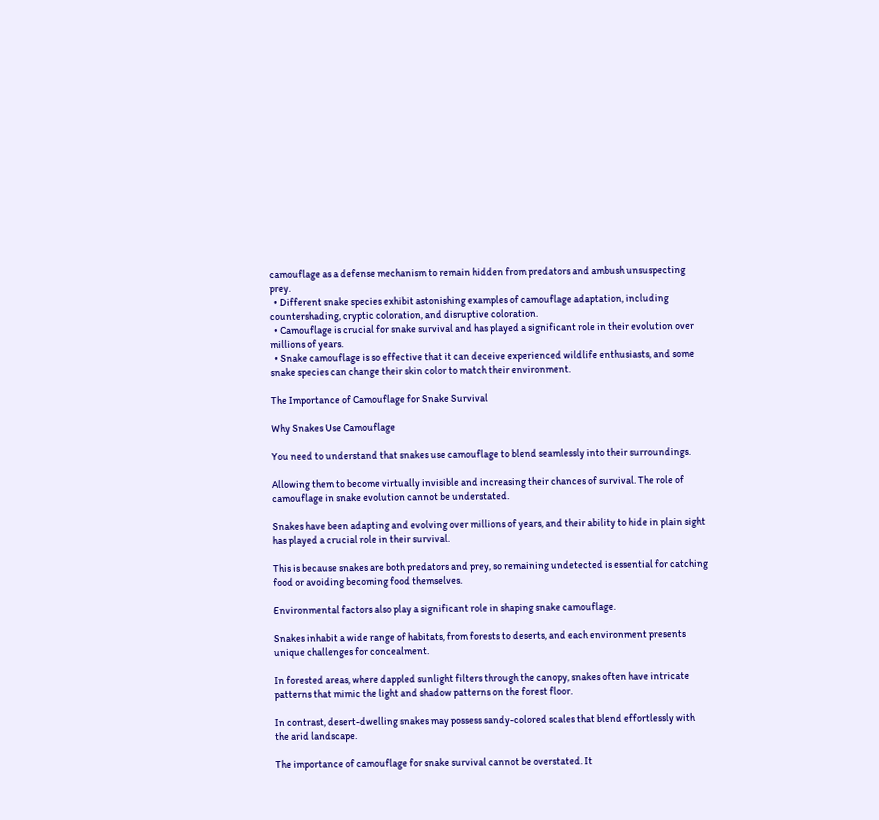camouflage as a defense mechanism to remain hidden from predators and ambush unsuspecting prey.
  • Different snake species exhibit astonishing examples of camouflage adaptation, including countershading, cryptic coloration, and disruptive coloration.
  • Camouflage is crucial for snake survival and has played a significant role in their evolution over millions of years.
  • Snake camouflage is so effective that it can deceive experienced wildlife enthusiasts, and some snake species can change their skin color to match their environment.

The Importance of Camouflage for Snake Survival

Why Snakes Use Camouflage

You need to understand that snakes use camouflage to blend seamlessly into their surroundings.

Allowing them to become virtually invisible and increasing their chances of survival. The role of camouflage in snake evolution cannot be understated.

Snakes have been adapting and evolving over millions of years, and their ability to hide in plain sight has played a crucial role in their survival.

This is because snakes are both predators and prey, so remaining undetected is essential for catching food or avoiding becoming food themselves.

Environmental factors also play a significant role in shaping snake camouflage.

Snakes inhabit a wide range of habitats, from forests to deserts, and each environment presents unique challenges for concealment.

In forested areas, where dappled sunlight filters through the canopy, snakes often have intricate patterns that mimic the light and shadow patterns on the forest floor.

In contrast, desert-dwelling snakes may possess sandy-colored scales that blend effortlessly with the arid landscape.

The importance of camouflage for snake survival cannot be overstated. It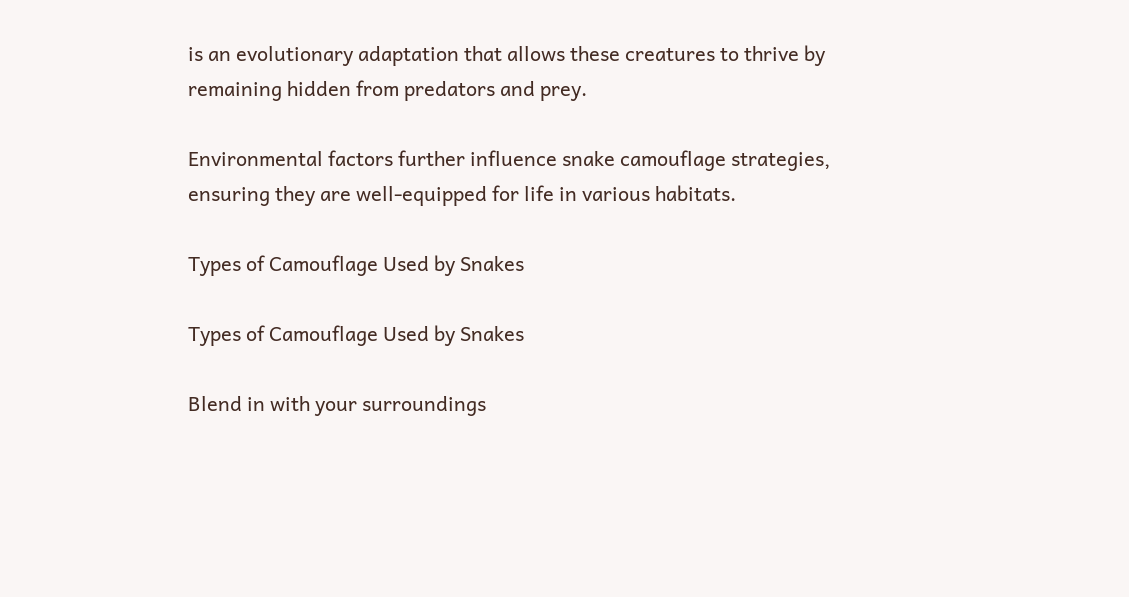is an evolutionary adaptation that allows these creatures to thrive by remaining hidden from predators and prey.

Environmental factors further influence snake camouflage strategies, ensuring they are well-equipped for life in various habitats.

Types of Camouflage Used by Snakes

Types of Camouflage Used by Snakes

Blend in with your surroundings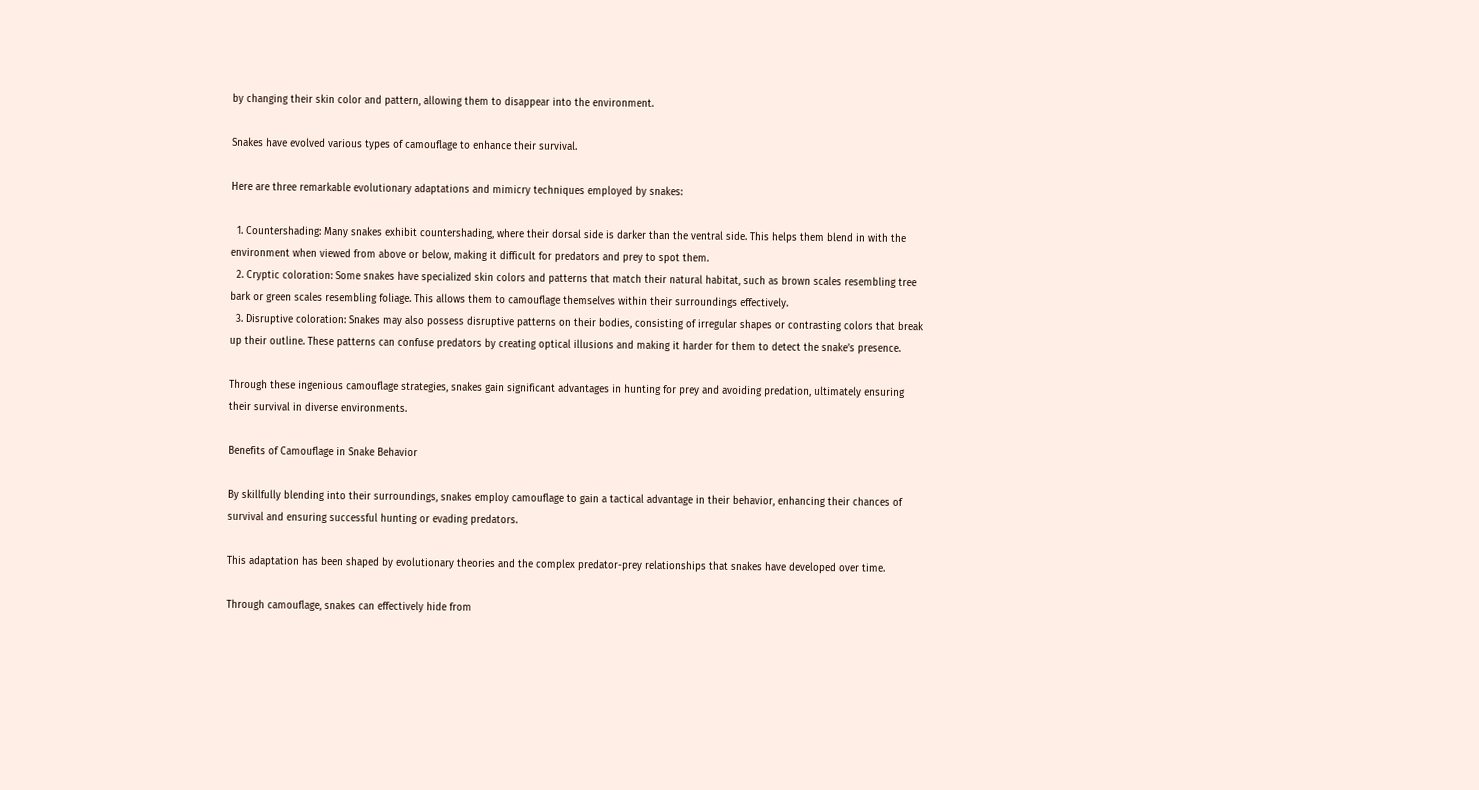by changing their skin color and pattern, allowing them to disappear into the environment.

Snakes have evolved various types of camouflage to enhance their survival.

Here are three remarkable evolutionary adaptations and mimicry techniques employed by snakes:

  1. Countershading: Many snakes exhibit countershading, where their dorsal side is darker than the ventral side. This helps them blend in with the environment when viewed from above or below, making it difficult for predators and prey to spot them.
  2. Cryptic coloration: Some snakes have specialized skin colors and patterns that match their natural habitat, such as brown scales resembling tree bark or green scales resembling foliage. This allows them to camouflage themselves within their surroundings effectively.
  3. Disruptive coloration: Snakes may also possess disruptive patterns on their bodies, consisting of irregular shapes or contrasting colors that break up their outline. These patterns can confuse predators by creating optical illusions and making it harder for them to detect the snake’s presence.

Through these ingenious camouflage strategies, snakes gain significant advantages in hunting for prey and avoiding predation, ultimately ensuring their survival in diverse environments.

Benefits of Camouflage in Snake Behavior

By skillfully blending into their surroundings, snakes employ camouflage to gain a tactical advantage in their behavior, enhancing their chances of survival and ensuring successful hunting or evading predators.

This adaptation has been shaped by evolutionary theories and the complex predator-prey relationships that snakes have developed over time.

Through camouflage, snakes can effectively hide from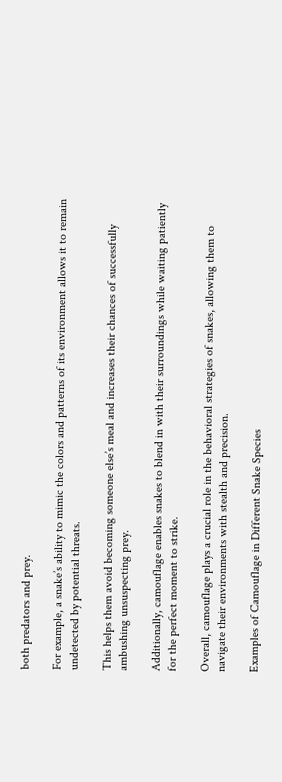both predators and prey.

For example, a snake’s ability to mimic the colors and patterns of its environment allows it to remain undetected by potential threats.

This helps them avoid becoming someone else’s meal and increases their chances of successfully ambushing unsuspecting prey.

Additionally, camouflage enables snakes to blend in with their surroundings while waiting patiently for the perfect moment to strike.

Overall, camouflage plays a crucial role in the behavioral strategies of snakes, allowing them to navigate their environments with stealth and precision.

Examples of Camouflage in Different Snake Species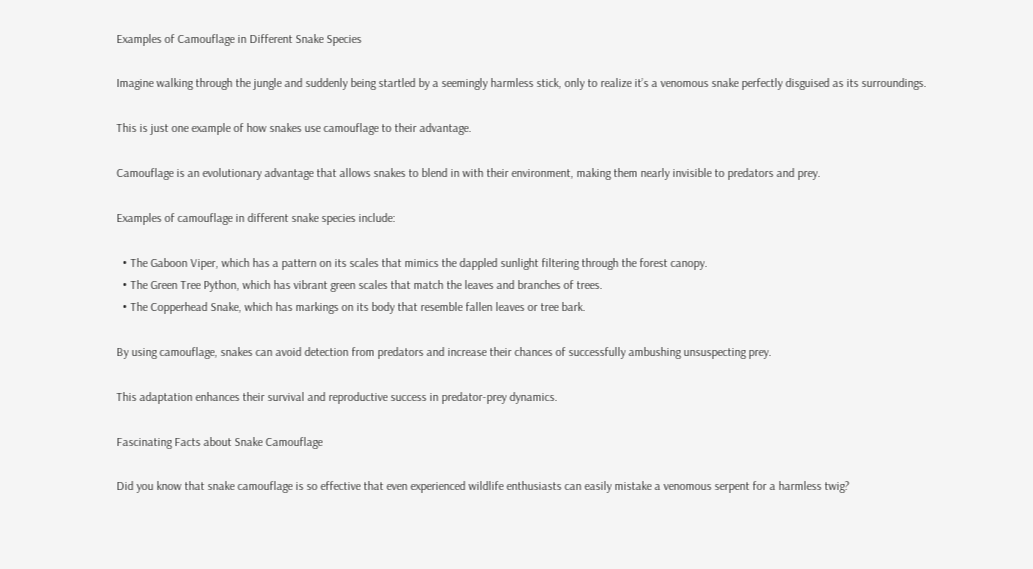Examples of Camouflage in Different Snake Species

Imagine walking through the jungle and suddenly being startled by a seemingly harmless stick, only to realize it’s a venomous snake perfectly disguised as its surroundings.

This is just one example of how snakes use camouflage to their advantage.

Camouflage is an evolutionary advantage that allows snakes to blend in with their environment, making them nearly invisible to predators and prey.

Examples of camouflage in different snake species include:

  • The Gaboon Viper, which has a pattern on its scales that mimics the dappled sunlight filtering through the forest canopy.
  • The Green Tree Python, which has vibrant green scales that match the leaves and branches of trees.
  • The Copperhead Snake, which has markings on its body that resemble fallen leaves or tree bark.

By using camouflage, snakes can avoid detection from predators and increase their chances of successfully ambushing unsuspecting prey.

This adaptation enhances their survival and reproductive success in predator-prey dynamics.

Fascinating Facts about Snake Camouflage

Did you know that snake camouflage is so effective that even experienced wildlife enthusiasts can easily mistake a venomous serpent for a harmless twig?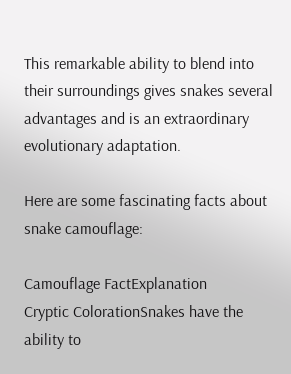This remarkable ability to blend into their surroundings gives snakes several advantages and is an extraordinary evolutionary adaptation.

Here are some fascinating facts about snake camouflage:

Camouflage FactExplanation
Cryptic ColorationSnakes have the ability to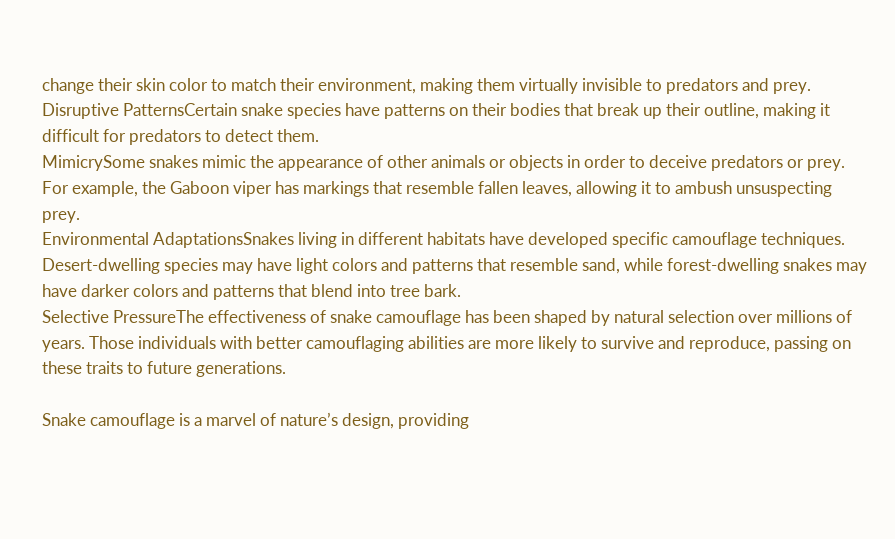change their skin color to match their environment, making them virtually invisible to predators and prey.
Disruptive PatternsCertain snake species have patterns on their bodies that break up their outline, making it difficult for predators to detect them.
MimicrySome snakes mimic the appearance of other animals or objects in order to deceive predators or prey. For example, the Gaboon viper has markings that resemble fallen leaves, allowing it to ambush unsuspecting prey.
Environmental AdaptationsSnakes living in different habitats have developed specific camouflage techniques. Desert-dwelling species may have light colors and patterns that resemble sand, while forest-dwelling snakes may have darker colors and patterns that blend into tree bark.
Selective PressureThe effectiveness of snake camouflage has been shaped by natural selection over millions of years. Those individuals with better camouflaging abilities are more likely to survive and reproduce, passing on these traits to future generations.

Snake camouflage is a marvel of nature’s design, providing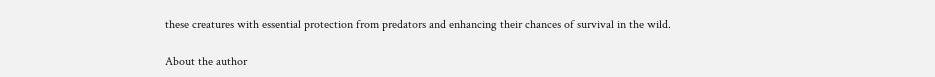these creatures with essential protection from predators and enhancing their chances of survival in the wild.

About the author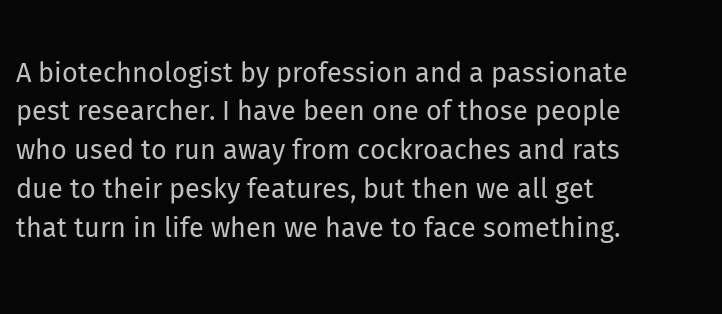A biotechnologist by profession and a passionate pest researcher. I have been one of those people who used to run away from cockroaches and rats due to their pesky features, but then we all get that turn in life when we have to face something.